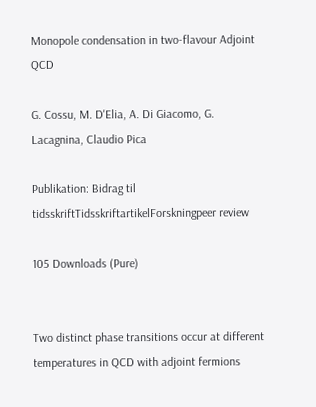Monopole condensation in two-flavour Adjoint QCD

G. Cossu, M. D'Elia, A. Di Giacomo, G. Lacagnina, Claudio Pica

Publikation: Bidrag til tidsskriftTidsskriftartikelForskningpeer review

105 Downloads (Pure)


Two distinct phase transitions occur at different temperatures in QCD with adjoint fermions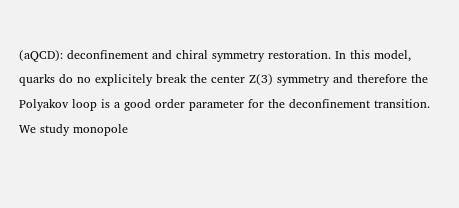(aQCD): deconfinement and chiral symmetry restoration. In this model, quarks do no explicitely break the center Z(3) symmetry and therefore the Polyakov loop is a good order parameter for the deconfinement transition. We study monopole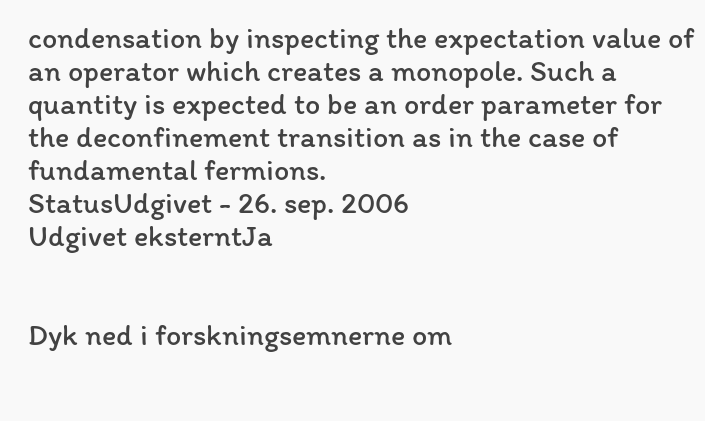condensation by inspecting the expectation value of an operator which creates a monopole. Such a quantity is expected to be an order parameter for the deconfinement transition as in the case of fundamental fermions.
StatusUdgivet - 26. sep. 2006
Udgivet eksterntJa


Dyk ned i forskningsemnerne om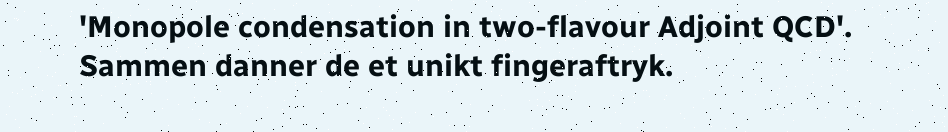'Monopole condensation in two-flavour Adjoint QCD'. Sammen danner de et unikt fingeraftryk.